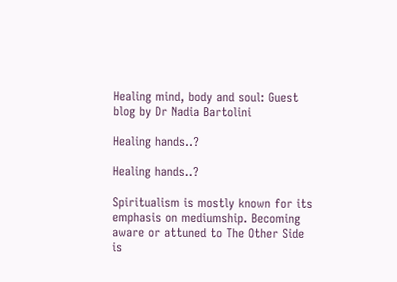Healing mind, body and soul: Guest blog by Dr Nadia Bartolini

Healing hands..?

Healing hands..?

Spiritualism is mostly known for its emphasis on mediumship. Becoming aware or attuned to The Other Side is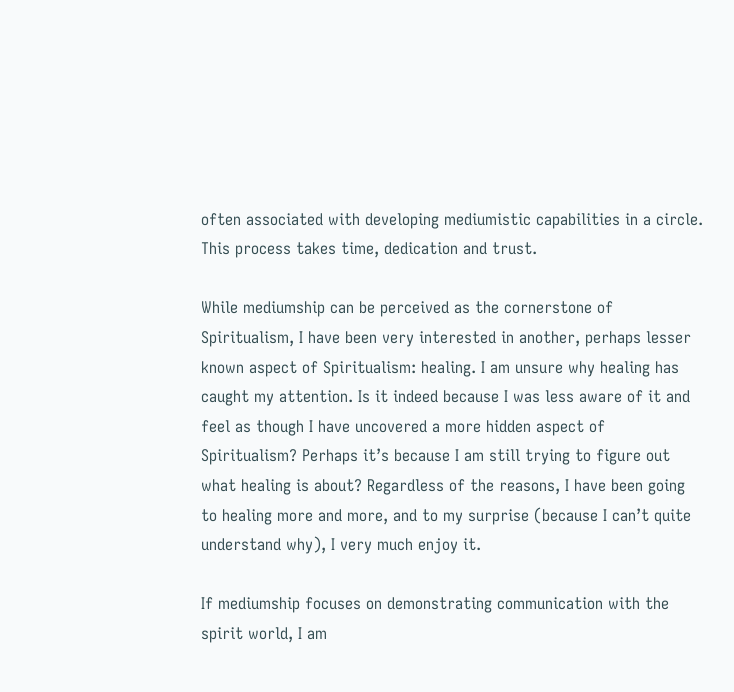often associated with developing mediumistic capabilities in a circle. This process takes time, dedication and trust.

While mediumship can be perceived as the cornerstone of Spiritualism, I have been very interested in another, perhaps lesser known aspect of Spiritualism: healing. I am unsure why healing has caught my attention. Is it indeed because I was less aware of it and feel as though I have uncovered a more hidden aspect of Spiritualism? Perhaps it’s because I am still trying to figure out what healing is about? Regardless of the reasons, I have been going to healing more and more, and to my surprise (because I can’t quite understand why), I very much enjoy it.

If mediumship focuses on demonstrating communication with the spirit world, I am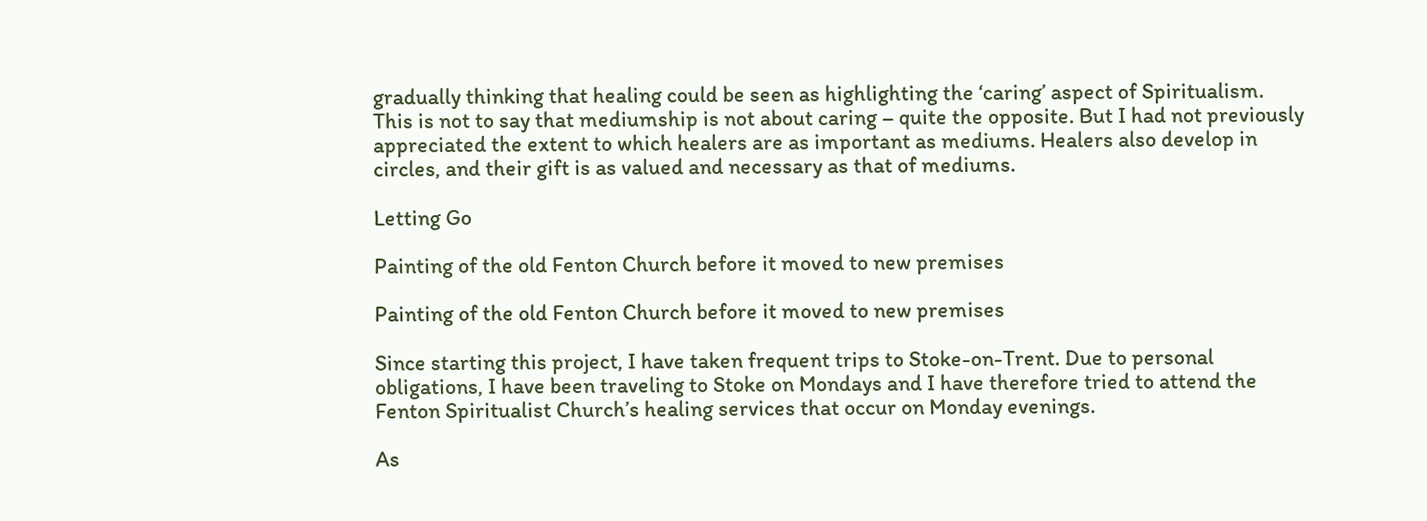gradually thinking that healing could be seen as highlighting the ‘caring’ aspect of Spiritualism. This is not to say that mediumship is not about caring – quite the opposite. But I had not previously appreciated the extent to which healers are as important as mediums. Healers also develop in circles, and their gift is as valued and necessary as that of mediums.

Letting Go

Painting of the old Fenton Church before it moved to new premises

Painting of the old Fenton Church before it moved to new premises

Since starting this project, I have taken frequent trips to Stoke-on-Trent. Due to personal obligations, I have been traveling to Stoke on Mondays and I have therefore tried to attend the Fenton Spiritualist Church’s healing services that occur on Monday evenings.

As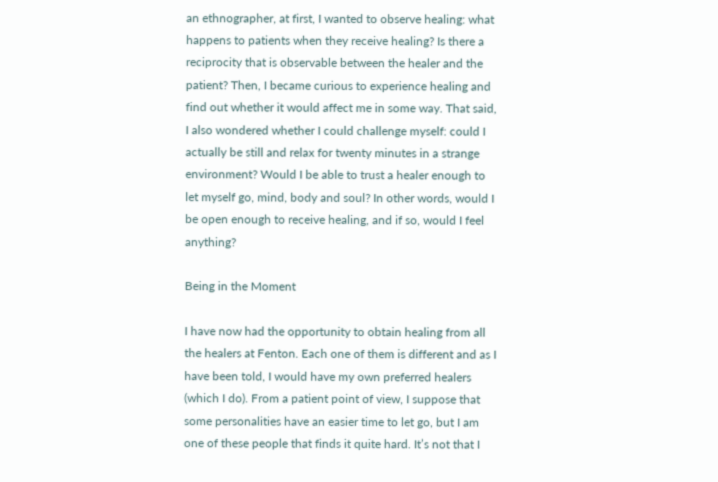an ethnographer, at first, I wanted to observe healing: what happens to patients when they receive healing? Is there a reciprocity that is observable between the healer and the patient? Then, I became curious to experience healing and find out whether it would affect me in some way. That said, I also wondered whether I could challenge myself: could I actually be still and relax for twenty minutes in a strange environment? Would I be able to trust a healer enough to let myself go, mind, body and soul? In other words, would I be open enough to receive healing, and if so, would I feel anything?

Being in the Moment

I have now had the opportunity to obtain healing from all the healers at Fenton. Each one of them is different and as I have been told, I would have my own preferred healers (which I do). From a patient point of view, I suppose that some personalities have an easier time to let go, but I am one of these people that finds it quite hard. It’s not that I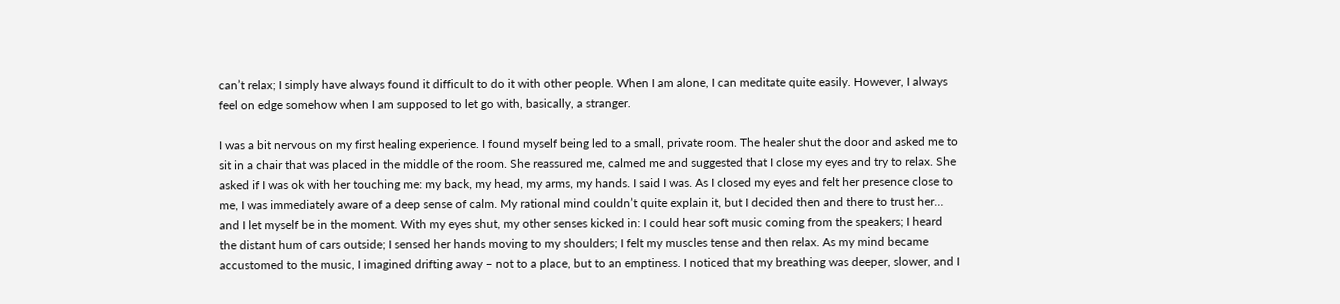can’t relax; I simply have always found it difficult to do it with other people. When I am alone, I can meditate quite easily. However, I always feel on edge somehow when I am supposed to let go with, basically, a stranger.

I was a bit nervous on my first healing experience. I found myself being led to a small, private room. The healer shut the door and asked me to sit in a chair that was placed in the middle of the room. She reassured me, calmed me and suggested that I close my eyes and try to relax. She asked if I was ok with her touching me: my back, my head, my arms, my hands. I said I was. As I closed my eyes and felt her presence close to me, I was immediately aware of a deep sense of calm. My rational mind couldn’t quite explain it, but I decided then and there to trust her… and I let myself be in the moment. With my eyes shut, my other senses kicked in: I could hear soft music coming from the speakers; I heard the distant hum of cars outside; I sensed her hands moving to my shoulders; I felt my muscles tense and then relax. As my mind became accustomed to the music, I imagined drifting away – not to a place, but to an emptiness. I noticed that my breathing was deeper, slower, and I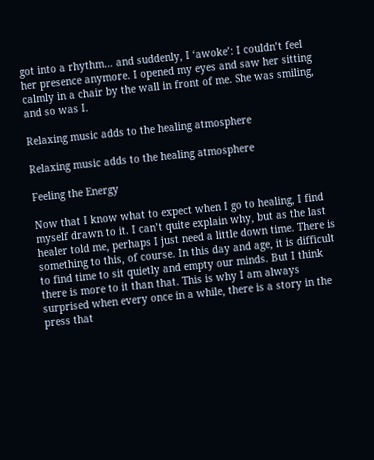got into a rhythm… and suddenly, I ‘awoke’: I couldn’t feel her presence anymore. I opened my eyes and saw her sitting calmly in a chair by the wall in front of me. She was smiling, and so was I.

Relaxing music adds to the healing atmosphere

Relaxing music adds to the healing atmosphere

Feeling the Energy

Now that I know what to expect when I go to healing, I find myself drawn to it. I can’t quite explain why, but as the last healer told me, perhaps I just need a little down time. There is something to this, of course. In this day and age, it is difficult to find time to sit quietly and empty our minds. But I think there is more to it than that. This is why I am always surprised when every once in a while, there is a story in the press that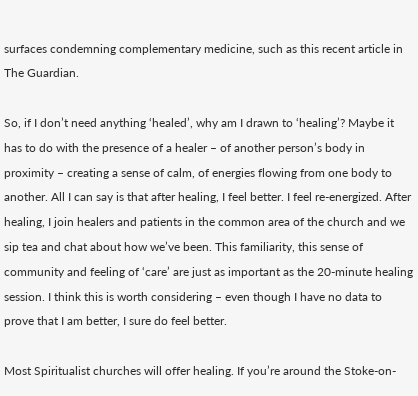surfaces condemning complementary medicine, such as this recent article in The Guardian.

So, if I don’t need anything ‘healed’, why am I drawn to ‘healing’? Maybe it has to do with the presence of a healer – of another person’s body in proximity – creating a sense of calm, of energies flowing from one body to another. All I can say is that after healing, I feel better. I feel re-energized. After healing, I join healers and patients in the common area of the church and we sip tea and chat about how we’ve been. This familiarity, this sense of community and feeling of ‘care’ are just as important as the 20-minute healing session. I think this is worth considering – even though I have no data to prove that I am better, I sure do feel better.

Most Spiritualist churches will offer healing. If you’re around the Stoke-on-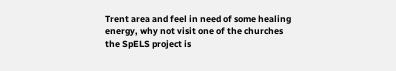Trent area and feel in need of some healing energy, why not visit one of the churches the SpELS project is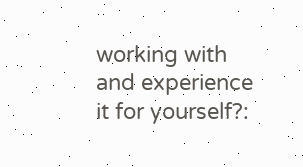working with and experience it for yourself?: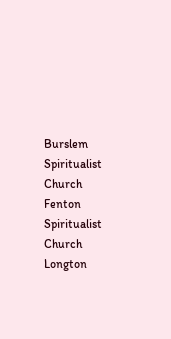Burslem Spiritualist Church
Fenton Spiritualist Church
Longton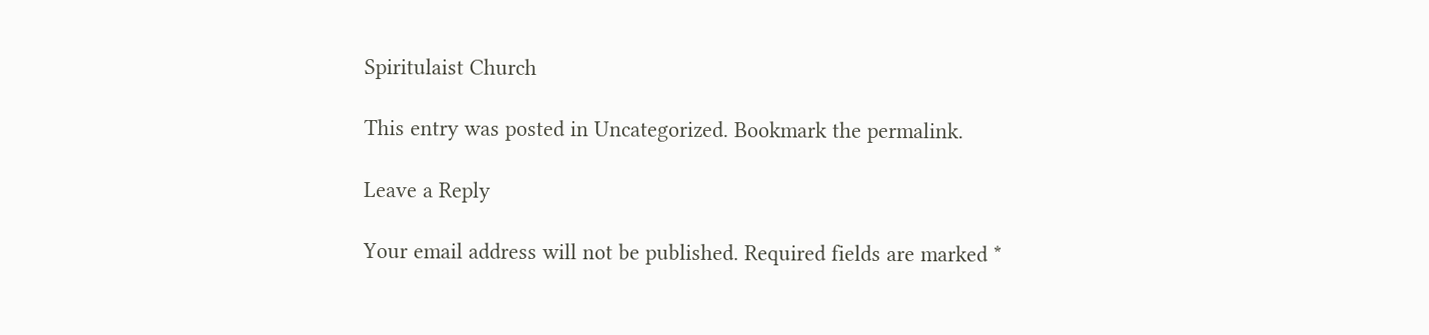Spiritulaist Church

This entry was posted in Uncategorized. Bookmark the permalink.

Leave a Reply

Your email address will not be published. Required fields are marked *